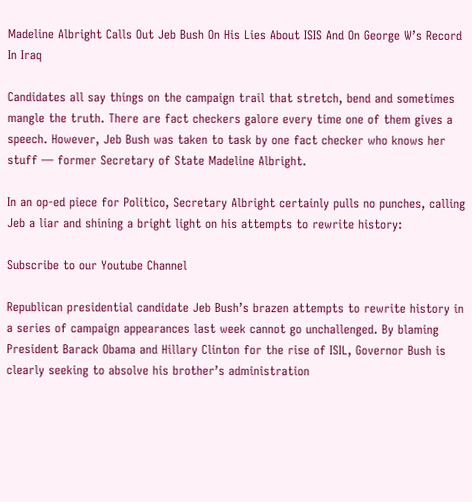Madeline Albright Calls Out Jeb Bush On His Lies About ISIS And On George W’s Record In Iraq

Candidates all say things on the campaign trail that stretch, bend and sometimes mangle the truth. There are fact checkers galore every time one of them gives a speech. However, Jeb Bush was taken to task by one fact checker who knows her stuff — former Secretary of State Madeline Albright.

In an op-ed piece for Politico, Secretary Albright certainly pulls no punches, calling Jeb a liar and shining a bright light on his attempts to rewrite history:

Subscribe to our Youtube Channel

Republican presidential candidate Jeb Bush’s brazen attempts to rewrite history in a series of campaign appearances last week cannot go unchallenged. By blaming President Barack Obama and Hillary Clinton for the rise of ISIL, Governor Bush is clearly seeking to absolve his brother’s administration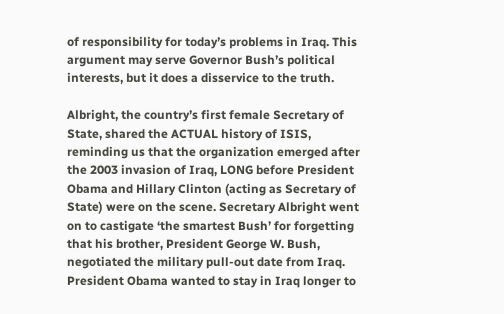of responsibility for today’s problems in Iraq. This argument may serve Governor Bush’s political interests, but it does a disservice to the truth.

Albright, the country’s first female Secretary of State, shared the ACTUAL history of ISIS, reminding us that the organization emerged after the 2003 invasion of Iraq, LONG before President Obama and Hillary Clinton (acting as Secretary of State) were on the scene. Secretary Albright went on to castigate ‘the smartest Bush’ for forgetting that his brother, President George W. Bush, negotiated the military pull-out date from Iraq. President Obama wanted to stay in Iraq longer to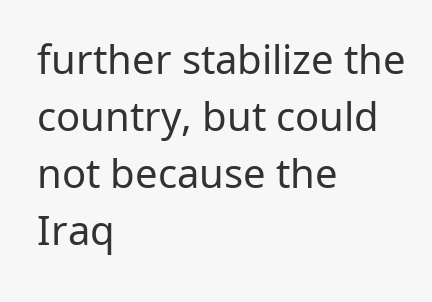further stabilize the country, but could not because the Iraq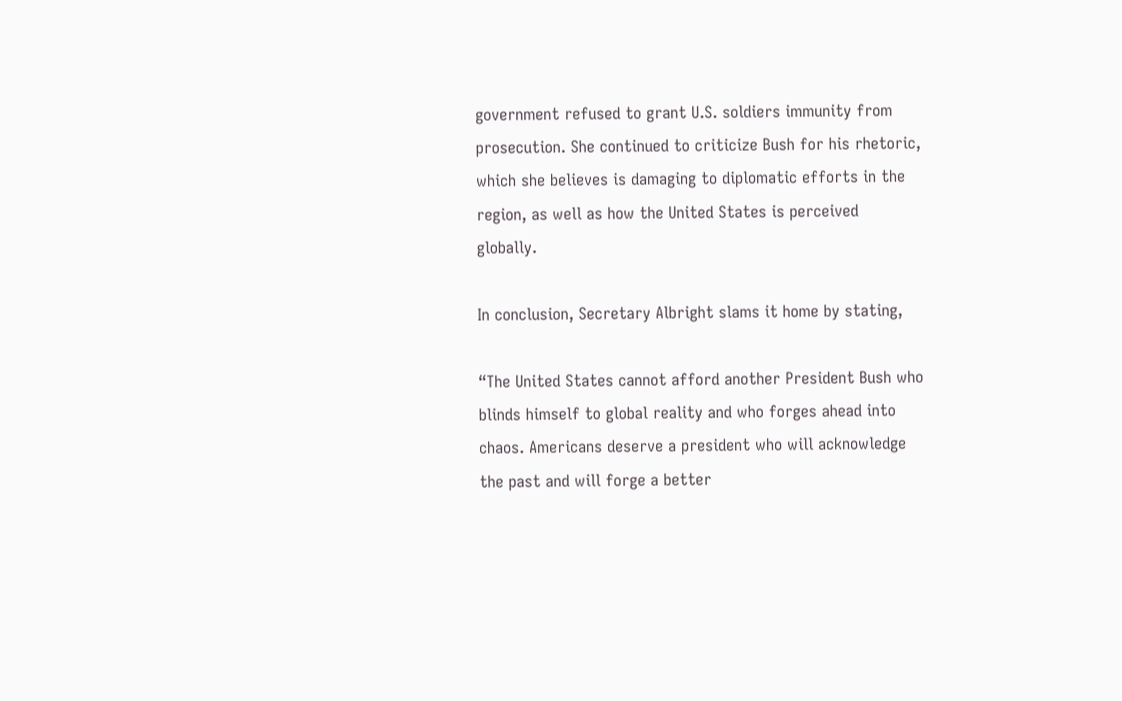government refused to grant U.S. soldiers immunity from prosecution. She continued to criticize Bush for his rhetoric, which she believes is damaging to diplomatic efforts in the region, as well as how the United States is perceived globally.

In conclusion, Secretary Albright slams it home by stating,

“The United States cannot afford another President Bush who blinds himself to global reality and who forges ahead into chaos. Americans deserve a president who will acknowledge the past and will forge a better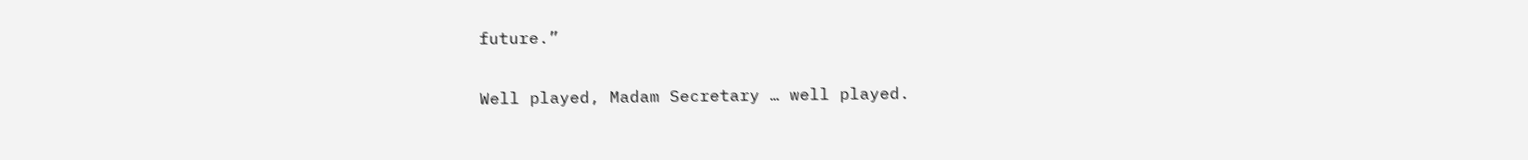future.”

Well played, Madam Secretary … well played.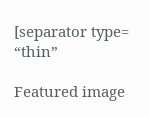[separator type= “thin”

Featured image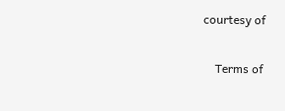courtesy of

    Terms of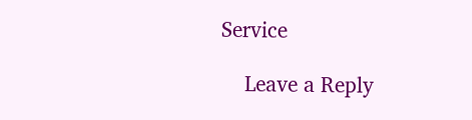Service

    Leave a Reply